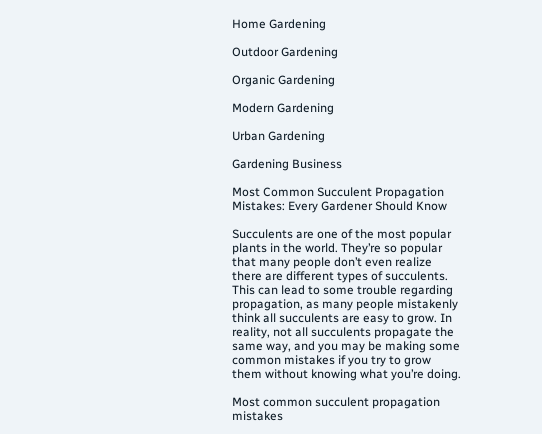Home Gardening

Outdoor Gardening

Organic Gardening

Modern Gardening

Urban Gardening

Gardening Business

Most Common Succulent Propagation Mistakes: Every Gardener Should Know

Succulents are one of the most popular plants in the world. They’re so popular that many people don’t even realize there are different types of succulents. This can lead to some trouble regarding propagation, as many people mistakenly think all succulents are easy to grow. In reality, not all succulents propagate the same way, and you may be making some common mistakes if you try to grow them without knowing what you’re doing.

Most common succulent propagation mistakes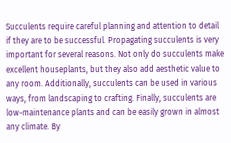Succulents require careful planning and attention to detail if they are to be successful. Propagating succulents is very important for several reasons. Not only do succulents make excellent houseplants, but they also add aesthetic value to any room. Additionally, succulents can be used in various ways, from landscaping to crafting. Finally, succulents are low-maintenance plants and can be easily grown in almost any climate. By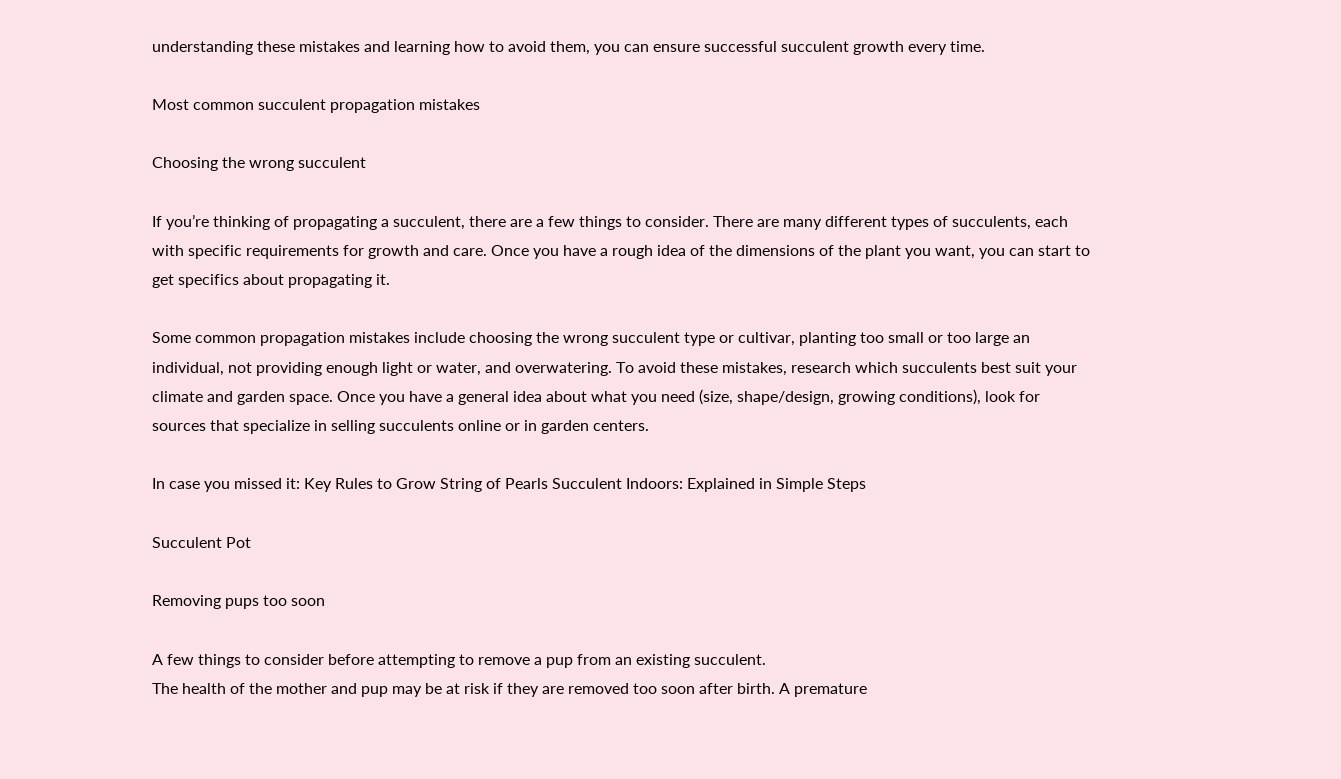understanding these mistakes and learning how to avoid them, you can ensure successful succulent growth every time.

Most common succulent propagation mistakes

Choosing the wrong succulent

If you’re thinking of propagating a succulent, there are a few things to consider. There are many different types of succulents, each with specific requirements for growth and care. Once you have a rough idea of the dimensions of the plant you want, you can start to get specifics about propagating it.

Some common propagation mistakes include choosing the wrong succulent type or cultivar, planting too small or too large an individual, not providing enough light or water, and overwatering. To avoid these mistakes, research which succulents best suit your climate and garden space. Once you have a general idea about what you need (size, shape/design, growing conditions), look for sources that specialize in selling succulents online or in garden centers.

In case you missed it: Key Rules to Grow String of Pearls Succulent Indoors: Explained in Simple Steps

Succulent Pot

Removing pups too soon

A few things to consider before attempting to remove a pup from an existing succulent.
The health of the mother and pup may be at risk if they are removed too soon after birth. A premature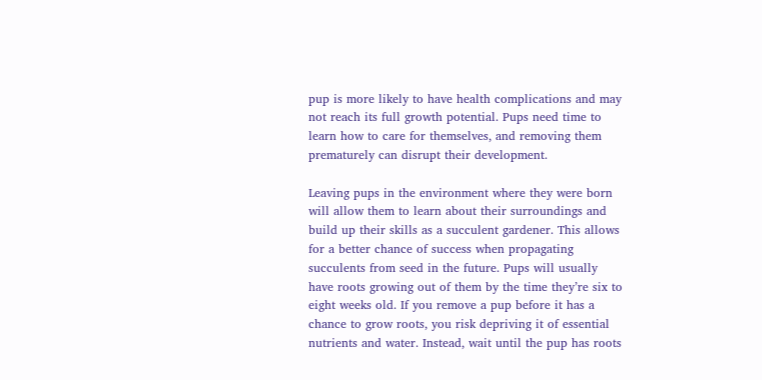pup is more likely to have health complications and may not reach its full growth potential. Pups need time to learn how to care for themselves, and removing them prematurely can disrupt their development.

Leaving pups in the environment where they were born will allow them to learn about their surroundings and build up their skills as a succulent gardener. This allows for a better chance of success when propagating succulents from seed in the future. Pups will usually have roots growing out of them by the time they’re six to eight weeks old. If you remove a pup before it has a chance to grow roots, you risk depriving it of essential nutrients and water. Instead, wait until the pup has roots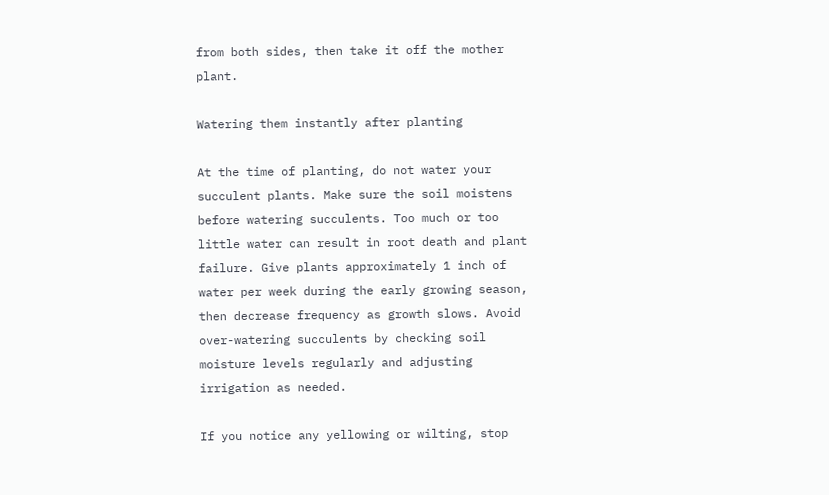from both sides, then take it off the mother plant.

Watering them instantly after planting

At the time of planting, do not water your succulent plants. Make sure the soil moistens before watering succulents. Too much or too little water can result in root death and plant failure. Give plants approximately 1 inch of water per week during the early growing season, then decrease frequency as growth slows. Avoid over-watering succulents by checking soil moisture levels regularly and adjusting irrigation as needed.

If you notice any yellowing or wilting, stop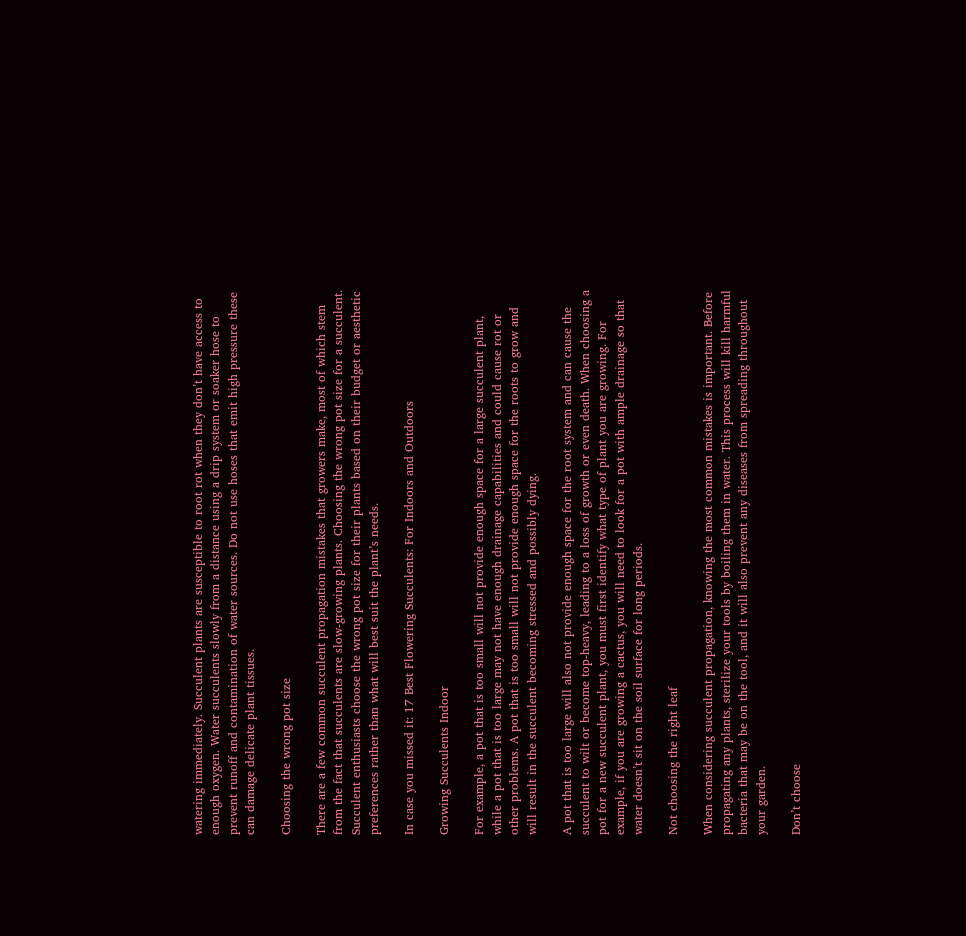watering immediately. Succulent plants are susceptible to root rot when they don’t have access to enough oxygen. Water succulents slowly from a distance using a drip system or soaker hose to prevent runoff and contamination of water sources. Do not use hoses that emit high pressure these can damage delicate plant tissues.

Choosing the wrong pot size

There are a few common succulent propagation mistakes that growers make, most of which stem from the fact that succulents are slow-growing plants. Choosing the wrong pot size for a succulent. Succulent enthusiasts choose the wrong pot size for their plants based on their budget or aesthetic preferences rather than what will best suit the plant’s needs.

In case you missed it: 17 Best Flowering Succulents: For Indoors and Outdoors

Growing Succulents Indoor

For example, a pot that is too small will not provide enough space for a large succulent plant, while a pot that is too large may not have enough drainage capabilities and could cause rot or other problems. A pot that is too small will not provide enough space for the roots to grow and will result in the succulent becoming stressed and possibly dying.

A pot that is too large will also not provide enough space for the root system and can cause the succulent to wilt or become top-heavy, leading to a loss of growth or even death. When choosing a pot for a new succulent plant, you must first identify what type of plant you are growing. For example, if you are growing a cactus, you will need to look for a pot with ample drainage so that water doesn’t sit on the soil surface for long periods.

Not choosing the right leaf

When considering succulent propagation, knowing the most common mistakes is important. Before propagating any plants, sterilize your tools by boiling them in water. This process will kill harmful bacteria that may be on the tool, and it will also prevent any diseases from spreading throughout your garden.

Don’t choose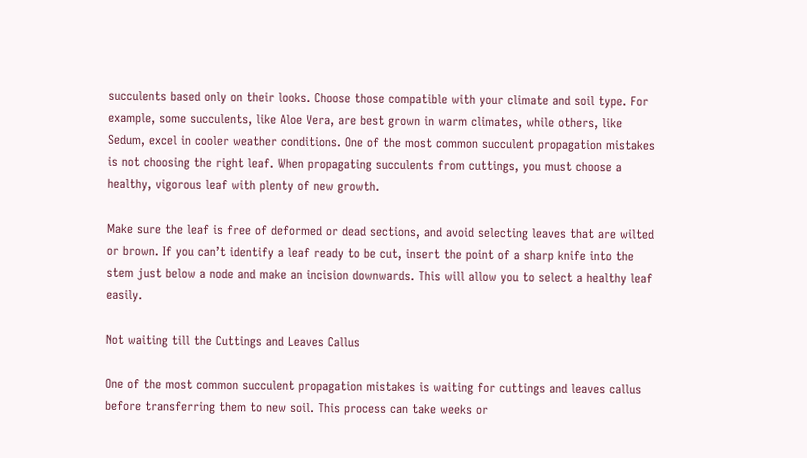succulents based only on their looks. Choose those compatible with your climate and soil type. For example, some succulents, like Aloe Vera, are best grown in warm climates, while others, like Sedum, excel in cooler weather conditions. One of the most common succulent propagation mistakes is not choosing the right leaf. When propagating succulents from cuttings, you must choose a healthy, vigorous leaf with plenty of new growth.

Make sure the leaf is free of deformed or dead sections, and avoid selecting leaves that are wilted or brown. If you can’t identify a leaf ready to be cut, insert the point of a sharp knife into the stem just below a node and make an incision downwards. This will allow you to select a healthy leaf easily.

Not waiting till the Cuttings and Leaves Callus

One of the most common succulent propagation mistakes is waiting for cuttings and leaves callus before transferring them to new soil. This process can take weeks or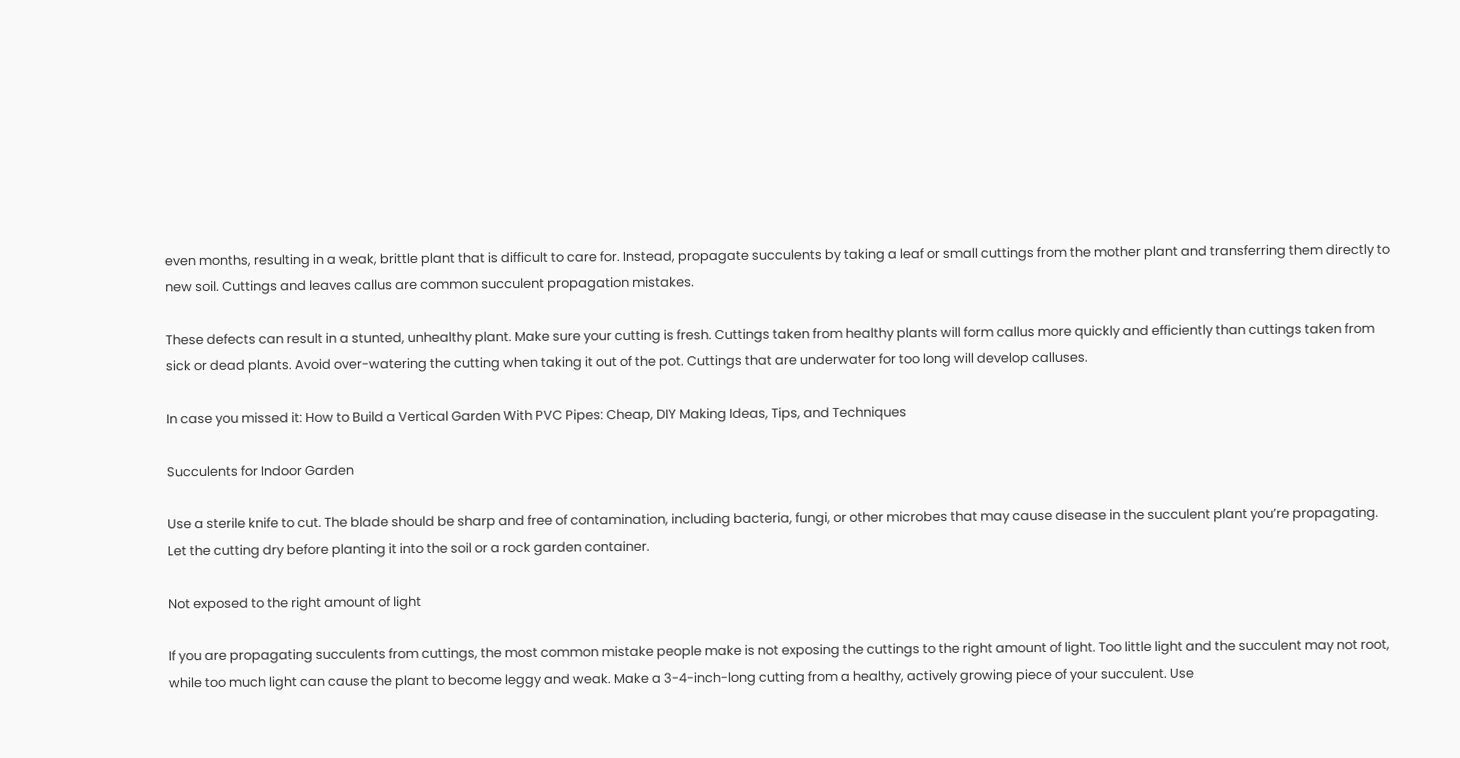even months, resulting in a weak, brittle plant that is difficult to care for. Instead, propagate succulents by taking a leaf or small cuttings from the mother plant and transferring them directly to new soil. Cuttings and leaves callus are common succulent propagation mistakes.

These defects can result in a stunted, unhealthy plant. Make sure your cutting is fresh. Cuttings taken from healthy plants will form callus more quickly and efficiently than cuttings taken from sick or dead plants. Avoid over-watering the cutting when taking it out of the pot. Cuttings that are underwater for too long will develop calluses.

In case you missed it: How to Build a Vertical Garden With PVC Pipes: Cheap, DIY Making Ideas, Tips, and Techniques

Succulents for Indoor Garden

Use a sterile knife to cut. The blade should be sharp and free of contamination, including bacteria, fungi, or other microbes that may cause disease in the succulent plant you’re propagating. Let the cutting dry before planting it into the soil or a rock garden container.

Not exposed to the right amount of light

If you are propagating succulents from cuttings, the most common mistake people make is not exposing the cuttings to the right amount of light. Too little light and the succulent may not root, while too much light can cause the plant to become leggy and weak. Make a 3-4-inch-long cutting from a healthy, actively growing piece of your succulent. Use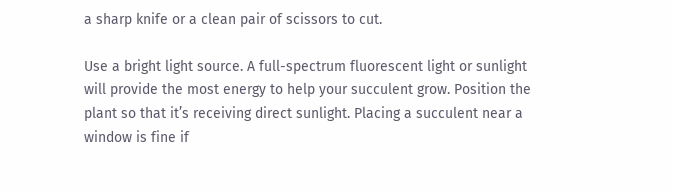a sharp knife or a clean pair of scissors to cut.

Use a bright light source. A full-spectrum fluorescent light or sunlight will provide the most energy to help your succulent grow. Position the plant so that it’s receiving direct sunlight. Placing a succulent near a window is fine if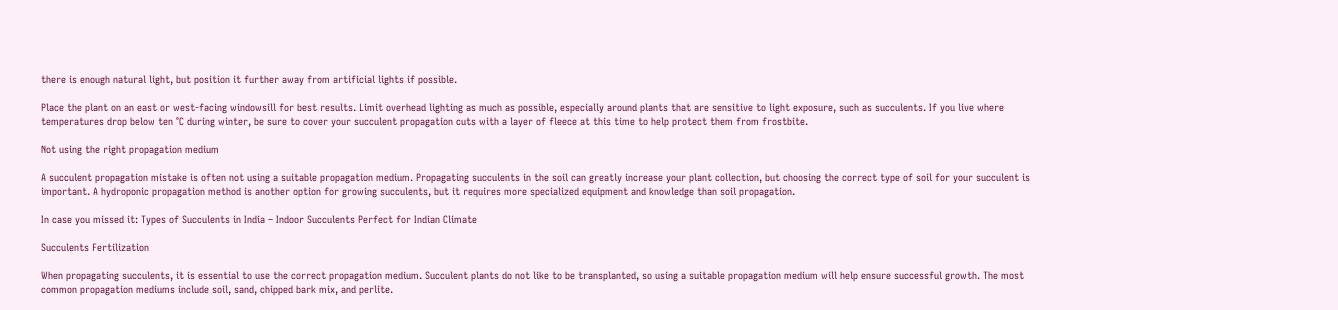there is enough natural light, but position it further away from artificial lights if possible.

Place the plant on an east or west-facing windowsill for best results. Limit overhead lighting as much as possible, especially around plants that are sensitive to light exposure, such as succulents. If you live where temperatures drop below ten °C during winter, be sure to cover your succulent propagation cuts with a layer of fleece at this time to help protect them from frostbite.

Not using the right propagation medium

A succulent propagation mistake is often not using a suitable propagation medium. Propagating succulents in the soil can greatly increase your plant collection, but choosing the correct type of soil for your succulent is important. A hydroponic propagation method is another option for growing succulents, but it requires more specialized equipment and knowledge than soil propagation.

In case you missed it: Types of Succulents in India – Indoor Succulents Perfect for Indian Climate

Succulents Fertilization

When propagating succulents, it is essential to use the correct propagation medium. Succulent plants do not like to be transplanted, so using a suitable propagation medium will help ensure successful growth. The most common propagation mediums include soil, sand, chipped bark mix, and perlite.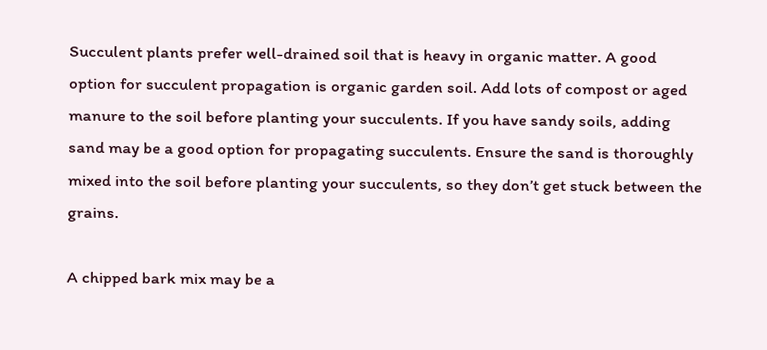Succulent plants prefer well-drained soil that is heavy in organic matter. A good option for succulent propagation is organic garden soil. Add lots of compost or aged manure to the soil before planting your succulents. If you have sandy soils, adding sand may be a good option for propagating succulents. Ensure the sand is thoroughly mixed into the soil before planting your succulents, so they don’t get stuck between the grains.

A chipped bark mix may be a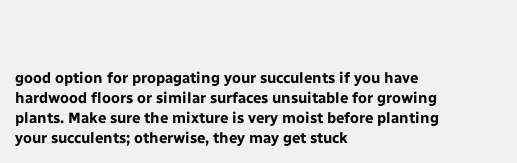good option for propagating your succulents if you have hardwood floors or similar surfaces unsuitable for growing plants. Make sure the mixture is very moist before planting your succulents; otherwise, they may get stuck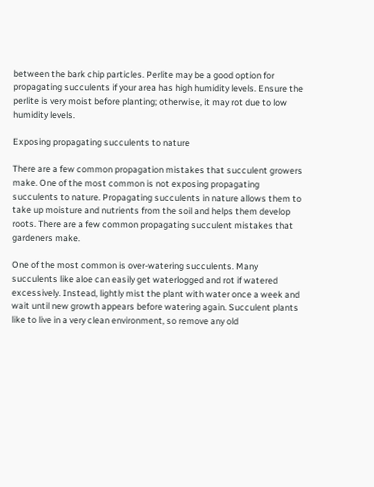between the bark chip particles. Perlite may be a good option for propagating succulents if your area has high humidity levels. Ensure the perlite is very moist before planting; otherwise, it may rot due to low humidity levels.

Exposing propagating succulents to nature

There are a few common propagation mistakes that succulent growers make. One of the most common is not exposing propagating succulents to nature. Propagating succulents in nature allows them to take up moisture and nutrients from the soil and helps them develop roots. There are a few common propagating succulent mistakes that gardeners make.

One of the most common is over-watering succulents. Many succulents like aloe can easily get waterlogged and rot if watered excessively. Instead, lightly mist the plant with water once a week and wait until new growth appears before watering again. Succulent plants like to live in a very clean environment, so remove any old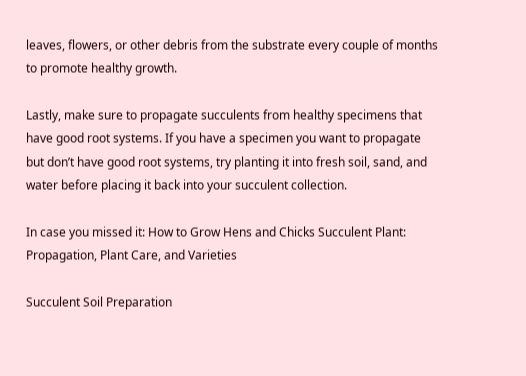leaves, flowers, or other debris from the substrate every couple of months to promote healthy growth.

Lastly, make sure to propagate succulents from healthy specimens that have good root systems. If you have a specimen you want to propagate but don’t have good root systems, try planting it into fresh soil, sand, and water before placing it back into your succulent collection.

In case you missed it: How to Grow Hens and Chicks Succulent Plant: Propagation, Plant Care, and Varieties

Succulent Soil Preparation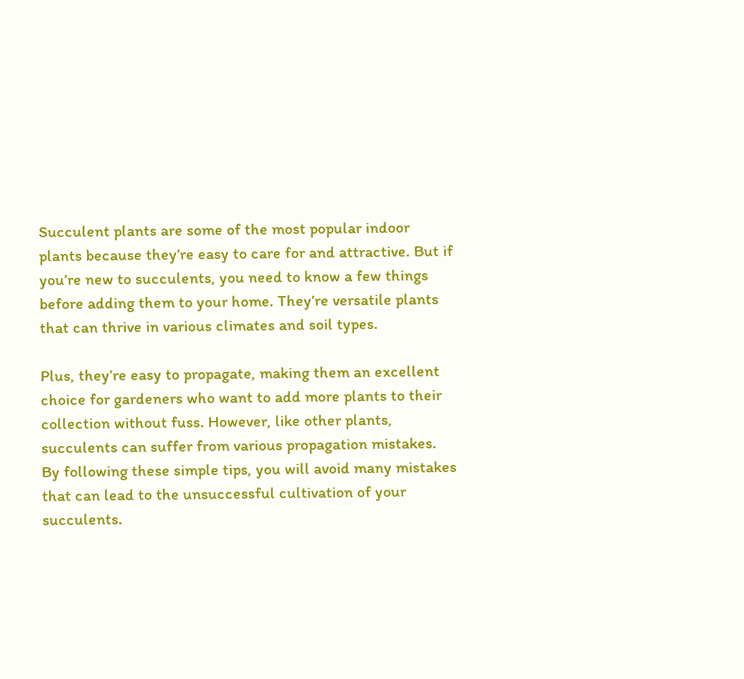Succulent plants are some of the most popular indoor plants because they’re easy to care for and attractive. But if you’re new to succulents, you need to know a few things before adding them to your home. They’re versatile plants that can thrive in various climates and soil types.

Plus, they’re easy to propagate, making them an excellent choice for gardeners who want to add more plants to their collection without fuss. However, like other plants, succulents can suffer from various propagation mistakes. By following these simple tips, you will avoid many mistakes that can lead to the unsuccessful cultivation of your succulents.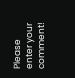Please enter your comment!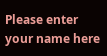Please enter your name here